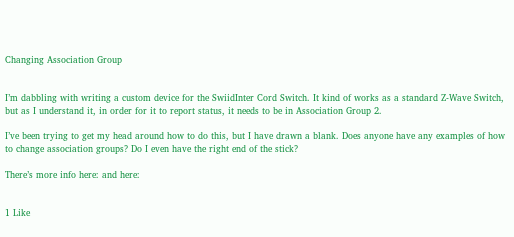Changing Association Group


I’m dabbling with writing a custom device for the SwiidInter Cord Switch. It kind of works as a standard Z-Wave Switch, but as I understand it, in order for it to report status, it needs to be in Association Group 2.

I’ve been trying to get my head around how to do this, but I have drawn a blank. Does anyone have any examples of how to change association groups? Do I even have the right end of the stick?

There’s more info here: and here:


1 Like